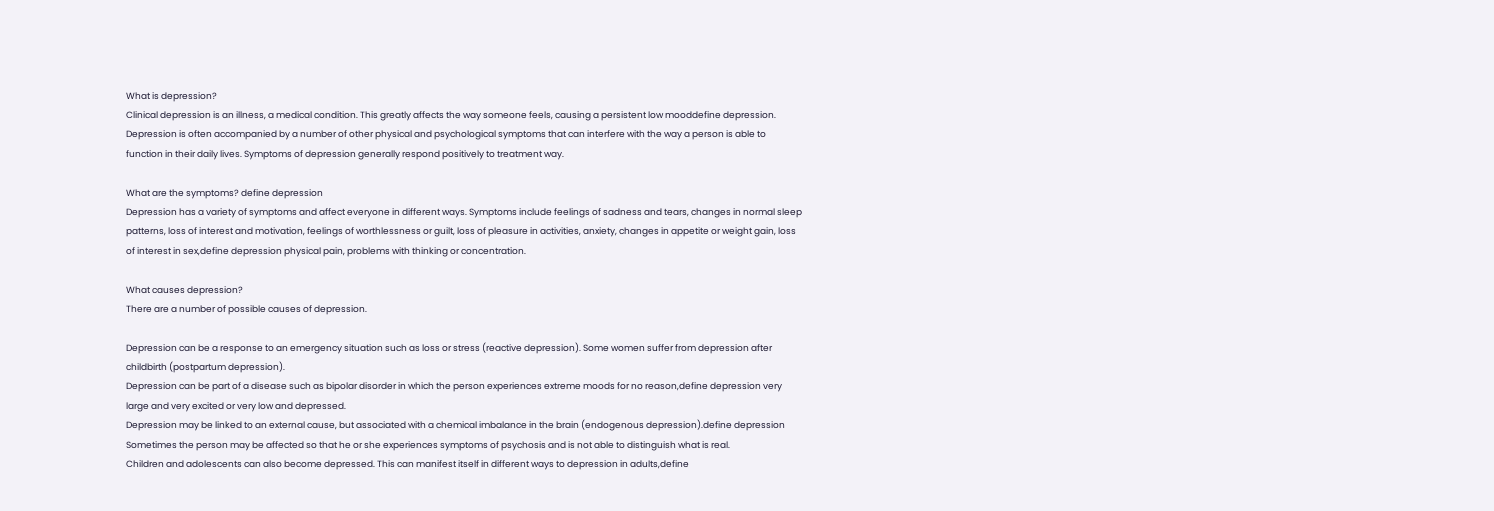What is depression?
Clinical depression is an illness, a medical condition. This greatly affects the way someone feels, causing a persistent low mooddefine depression. Depression is often accompanied by a number of other physical and psychological symptoms that can interfere with the way a person is able to function in their daily lives. Symptoms of depression generally respond positively to treatment way.

What are the symptoms? define depression
Depression has a variety of symptoms and affect everyone in different ways. Symptoms include feelings of sadness and tears, changes in normal sleep patterns, loss of interest and motivation, feelings of worthlessness or guilt, loss of pleasure in activities, anxiety, changes in appetite or weight gain, loss of interest in sex,define depression physical pain, problems with thinking or concentration.

What causes depression?
There are a number of possible causes of depression.

Depression can be a response to an emergency situation such as loss or stress (reactive depression). Some women suffer from depression after childbirth (postpartum depression).
Depression can be part of a disease such as bipolar disorder in which the person experiences extreme moods for no reason,define depression very large and very excited or very low and depressed.
Depression may be linked to an external cause, but associated with a chemical imbalance in the brain (endogenous depression).define depression Sometimes the person may be affected so that he or she experiences symptoms of psychosis and is not able to distinguish what is real.
Children and adolescents can also become depressed. This can manifest itself in different ways to depression in adults,define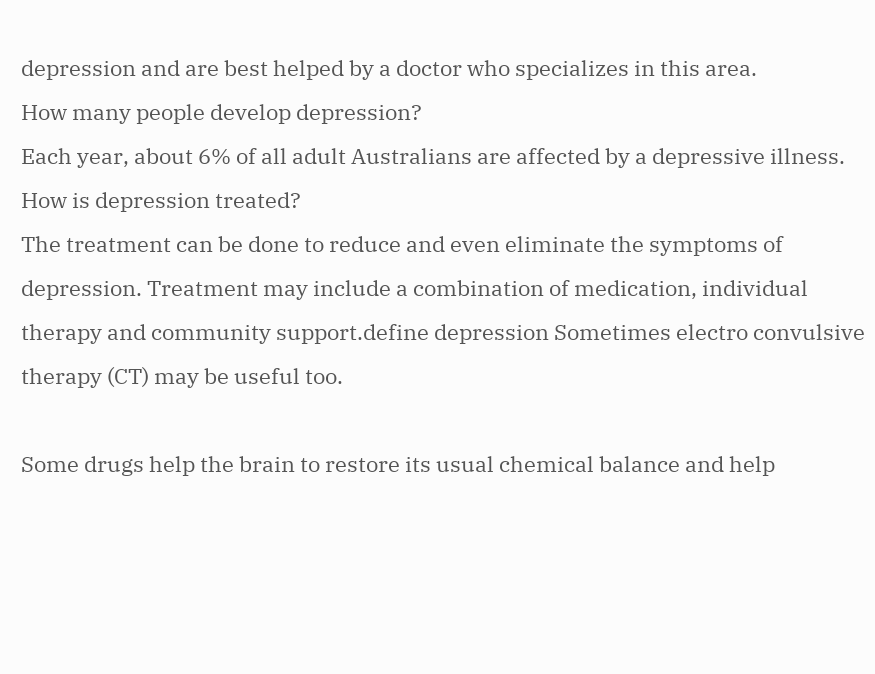depression and are best helped by a doctor who specializes in this area.
How many people develop depression?
Each year, about 6% of all adult Australians are affected by a depressive illness.
How is depression treated?
The treatment can be done to reduce and even eliminate the symptoms of depression. Treatment may include a combination of medication, individual therapy and community support.define depression Sometimes electro convulsive therapy (CT) may be useful too.

Some drugs help the brain to restore its usual chemical balance and help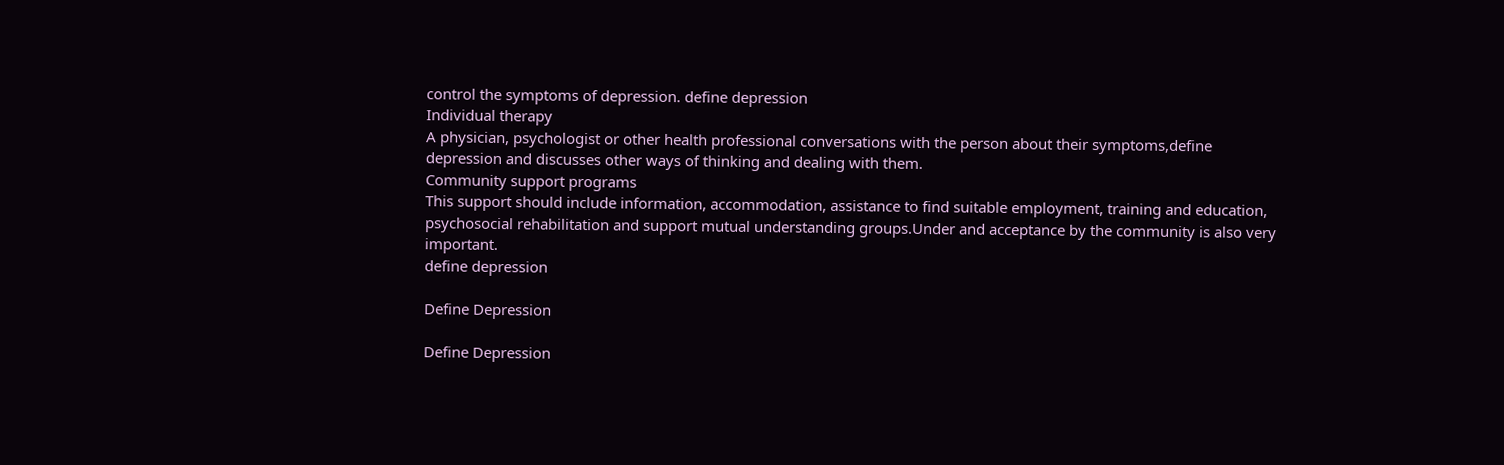control the symptoms of depression. define depression
Individual therapy
A physician, psychologist or other health professional conversations with the person about their symptoms,define depression and discusses other ways of thinking and dealing with them.
Community support programs
This support should include information, accommodation, assistance to find suitable employment, training and education, psychosocial rehabilitation and support mutual understanding groups.Under and acceptance by the community is also very important.
define depression

Define Depression

Define Depression